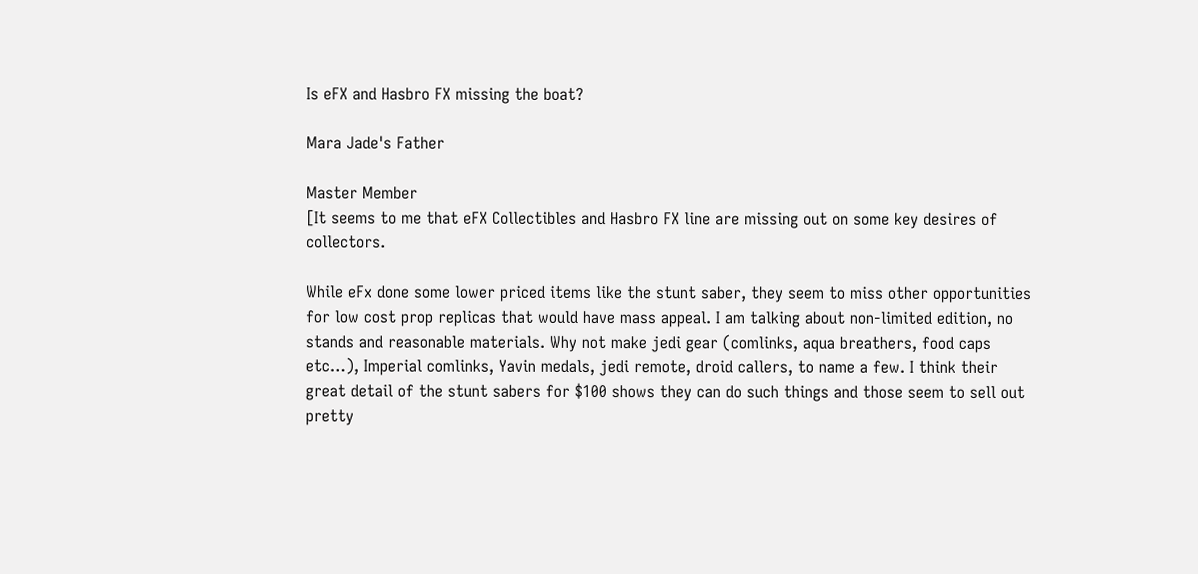Is eFX and Hasbro FX missing the boat?

Mara Jade's Father

Master Member
[It seems to me that eFX Collectibles and Hasbro FX line are missing out on some key desires of collectors.

While eFx done some lower priced items like the stunt saber, they seem to miss other opportunities for low cost prop replicas that would have mass appeal. I am talking about non-limited edition, no stands and reasonable materials. Why not make jedi gear (comlinks, aqua breathers, food caps etc…), Imperial comlinks, Yavin medals, jedi remote, droid callers, to name a few. I think their great detail of the stunt sabers for $100 shows they can do such things and those seem to sell out pretty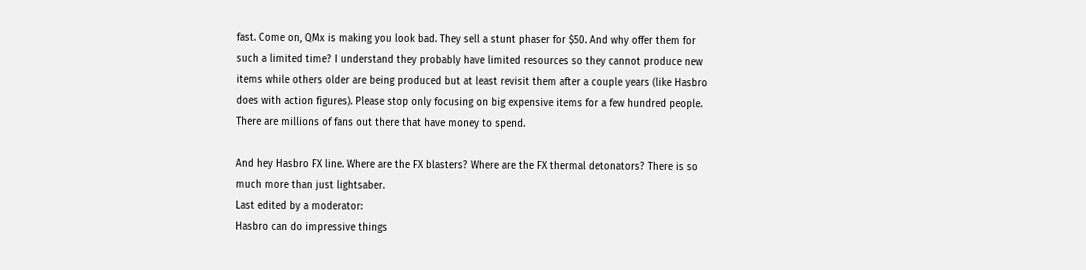fast. Come on, QMx is making you look bad. They sell a stunt phaser for $50. And why offer them for such a limited time? I understand they probably have limited resources so they cannot produce new items while others older are being produced but at least revisit them after a couple years (like Hasbro does with action figures). Please stop only focusing on big expensive items for a few hundred people. There are millions of fans out there that have money to spend.

And hey Hasbro FX line. Where are the FX blasters? Where are the FX thermal detonators? There is so much more than just lightsaber.
Last edited by a moderator:
Hasbro can do impressive things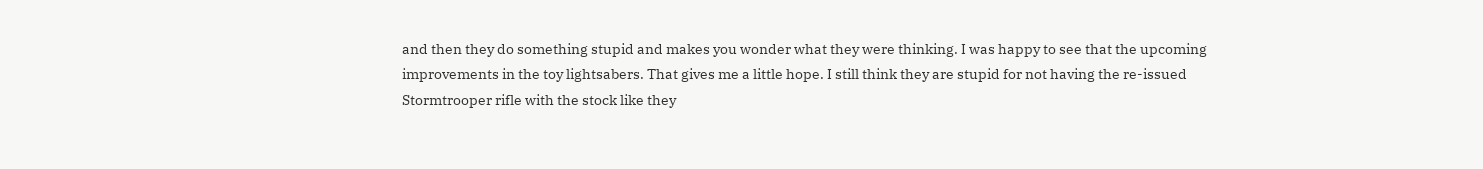and then they do something stupid and makes you wonder what they were thinking. I was happy to see that the upcoming improvements in the toy lightsabers. That gives me a little hope. I still think they are stupid for not having the re-issued Stormtrooper rifle with the stock like they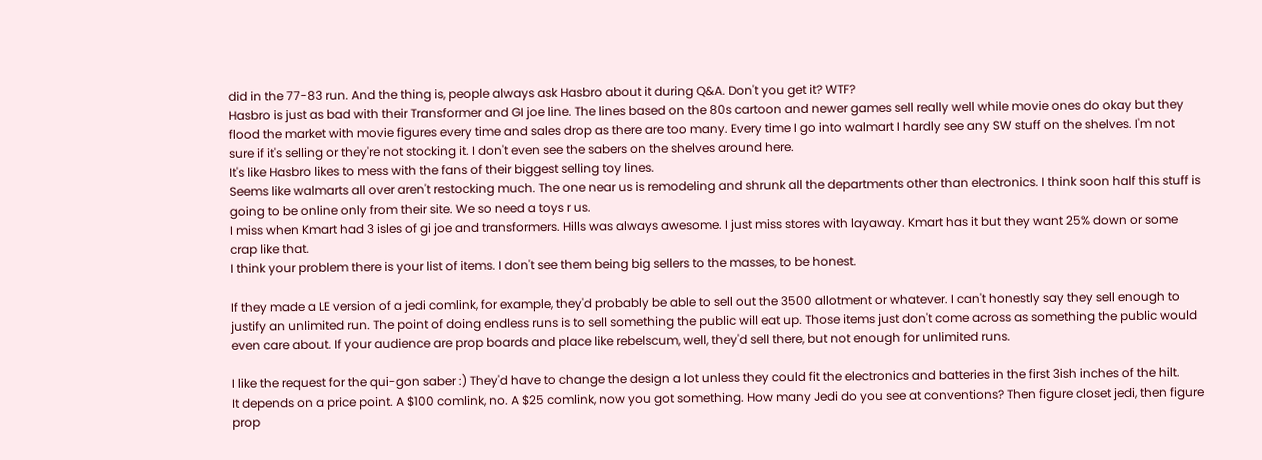did in the 77-83 run. And the thing is, people always ask Hasbro about it during Q&A. Don't you get it? WTF?
Hasbro is just as bad with their Transformer and GI joe line. The lines based on the 80s cartoon and newer games sell really well while movie ones do okay but they flood the market with movie figures every time and sales drop as there are too many. Every time I go into walmart I hardly see any SW stuff on the shelves. I'm not sure if it's selling or they're not stocking it. I don't even see the sabers on the shelves around here.
It's like Hasbro likes to mess with the fans of their biggest selling toy lines.
Seems like walmarts all over aren't restocking much. The one near us is remodeling and shrunk all the departments other than electronics. I think soon half this stuff is going to be online only from their site. We so need a toys r us.
I miss when Kmart had 3 isles of gi joe and transformers. Hills was always awesome. I just miss stores with layaway. Kmart has it but they want 25% down or some crap like that.
I think your problem there is your list of items. I don't see them being big sellers to the masses, to be honest.

If they made a LE version of a jedi comlink, for example, they'd probably be able to sell out the 3500 allotment or whatever. I can't honestly say they sell enough to justify an unlimited run. The point of doing endless runs is to sell something the public will eat up. Those items just don't come across as something the public would even care about. If your audience are prop boards and place like rebelscum, well, they'd sell there, but not enough for unlimited runs.

I like the request for the qui-gon saber :) They'd have to change the design a lot unless they could fit the electronics and batteries in the first 3ish inches of the hilt.
It depends on a price point. A $100 comlink, no. A $25 comlink, now you got something. How many Jedi do you see at conventions? Then figure closet jedi, then figure prop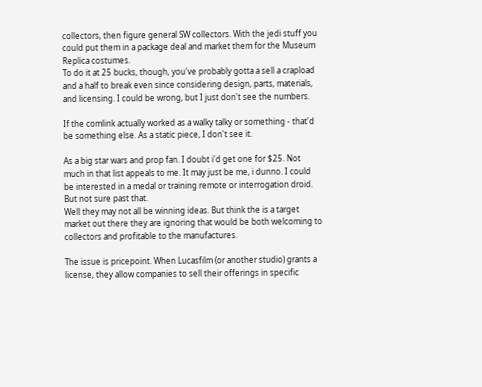collectors, then figure general SW collectors. With the jedi stuff you could put them in a package deal and market them for the Museum Replica costumes.
To do it at 25 bucks, though, you've probably gotta a sell a crapload and a half to break even since considering design, parts, materials, and licensing. I could be wrong, but I just don't see the numbers.

If the comlink actually worked as a walky talky or something - that'd be something else. As a static piece, I don't see it.

As a big star wars and prop fan. I doubt i'd get one for $25. Not much in that list appeals to me. It may just be me, i dunno. I could be interested in a medal or training remote or interrogation droid. But not sure past that.
Well they may not all be winning ideas. But think the is a target market out there they are ignoring that would be both welcoming to collectors and profitable to the manufactures.

The issue is pricepoint. When Lucasfilm (or another studio) grants a license, they allow companies to sell their offerings in specific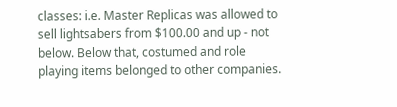classes: i.e. Master Replicas was allowed to sell lightsabers from $100.00 and up - not below. Below that, costumed and role playing items belonged to other companies.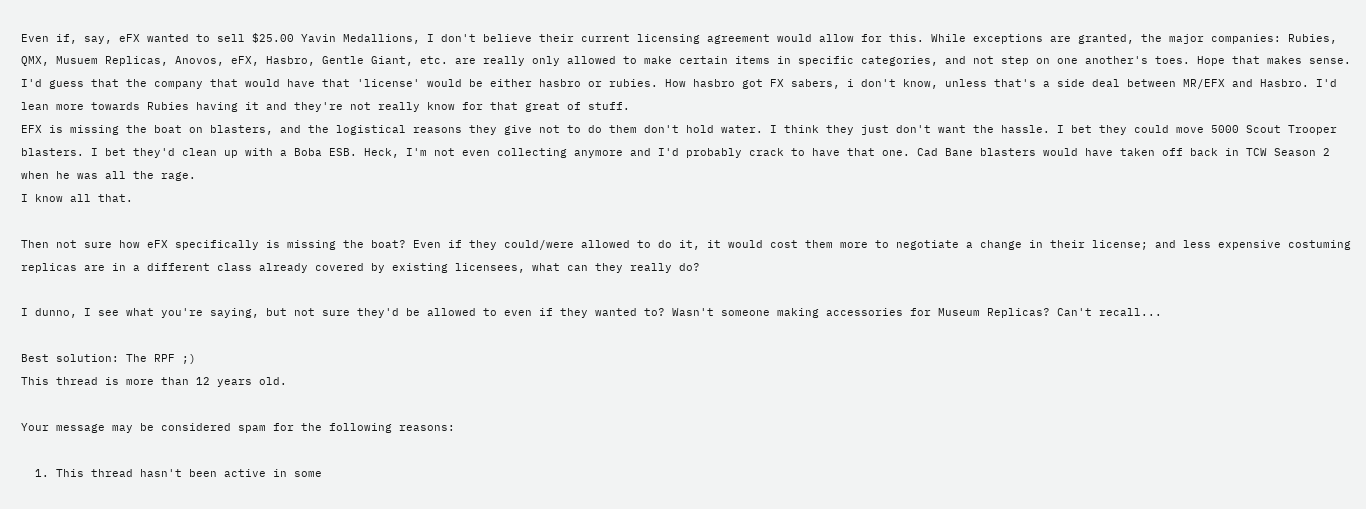Even if, say, eFX wanted to sell $25.00 Yavin Medallions, I don't believe their current licensing agreement would allow for this. While exceptions are granted, the major companies: Rubies, QMX, Musuem Replicas, Anovos, eFX, Hasbro, Gentle Giant, etc. are really only allowed to make certain items in specific categories, and not step on one another's toes. Hope that makes sense.
I'd guess that the company that would have that 'license' would be either hasbro or rubies. How hasbro got FX sabers, i don't know, unless that's a side deal between MR/EFX and Hasbro. I'd lean more towards Rubies having it and they're not really know for that great of stuff.
EFX is missing the boat on blasters, and the logistical reasons they give not to do them don't hold water. I think they just don't want the hassle. I bet they could move 5000 Scout Trooper blasters. I bet they'd clean up with a Boba ESB. Heck, I'm not even collecting anymore and I'd probably crack to have that one. Cad Bane blasters would have taken off back in TCW Season 2 when he was all the rage.
I know all that.

Then not sure how eFX specifically is missing the boat? Even if they could/were allowed to do it, it would cost them more to negotiate a change in their license; and less expensive costuming replicas are in a different class already covered by existing licensees, what can they really do?

I dunno, I see what you're saying, but not sure they'd be allowed to even if they wanted to? Wasn't someone making accessories for Museum Replicas? Can't recall...

Best solution: The RPF ;)
This thread is more than 12 years old.

Your message may be considered spam for the following reasons:

  1. This thread hasn't been active in some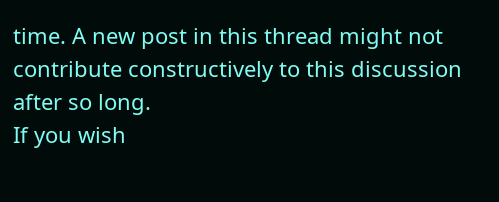time. A new post in this thread might not contribute constructively to this discussion after so long.
If you wish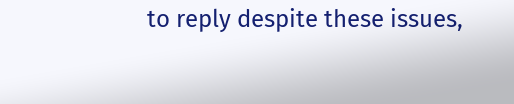to reply despite these issues,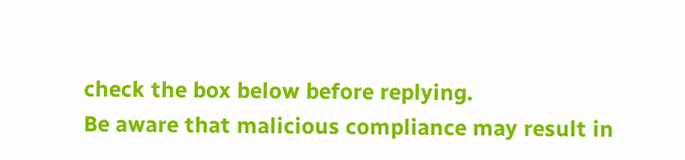check the box below before replying.
Be aware that malicious compliance may result in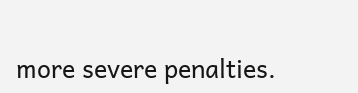more severe penalties.